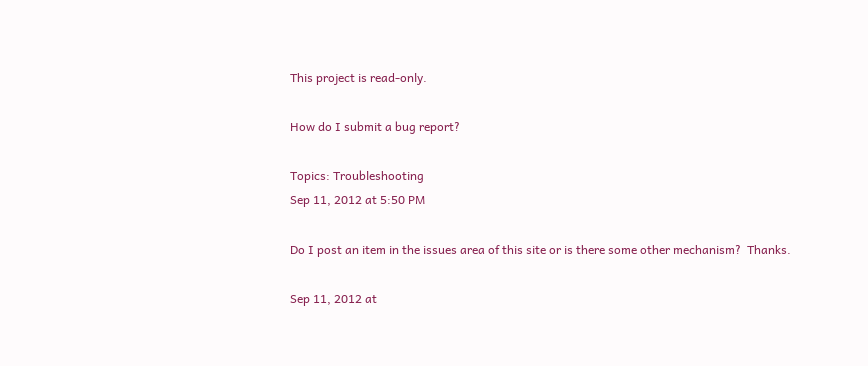This project is read-only.

How do I submit a bug report?

Topics: Troubleshooting
Sep 11, 2012 at 5:50 PM

Do I post an item in the issues area of this site or is there some other mechanism?  Thanks.

Sep 11, 2012 at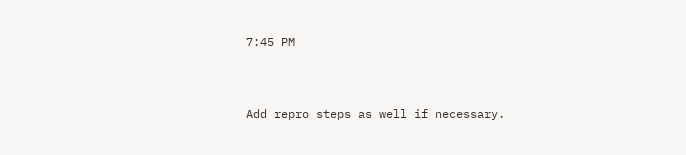7:45 PM


Add repro steps as well if necessary.